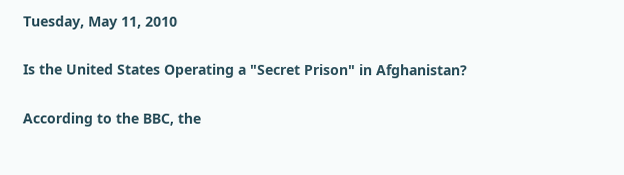Tuesday, May 11, 2010

Is the United States Operating a "Secret Prison" in Afghanistan?

According to the BBC, the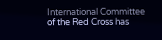International Committee of the Red Cross has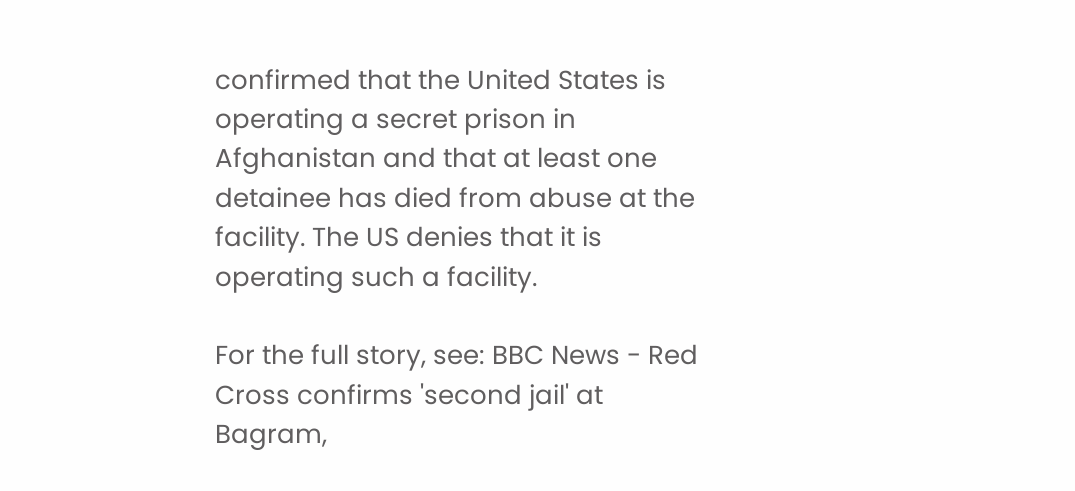confirmed that the United States is operating a secret prison in Afghanistan and that at least one detainee has died from abuse at the facility. The US denies that it is operating such a facility.

For the full story, see: BBC News - Red Cross confirms 'second jail' at Bagram,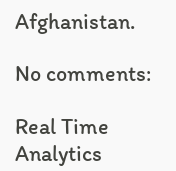Afghanistan.

No comments:

Real Time Analytics